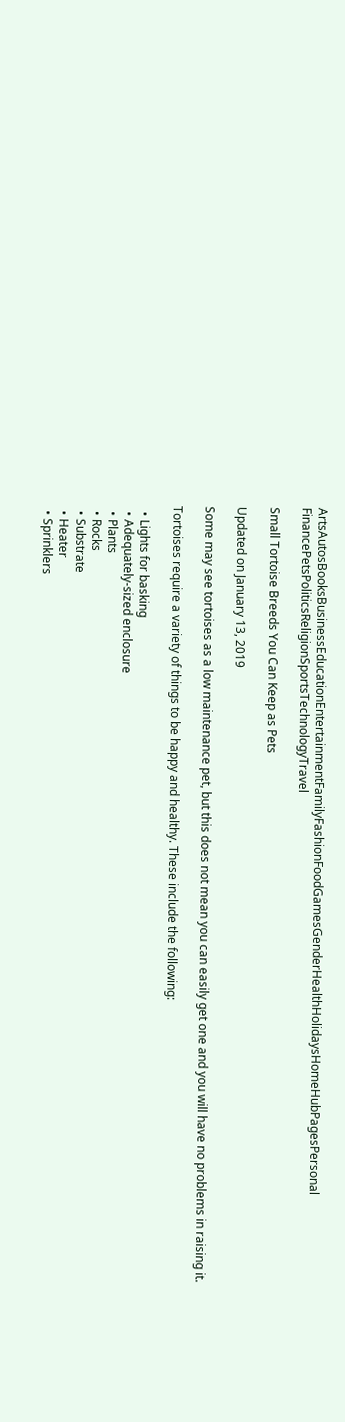ArtsAutosBooksBusinessEducationEntertainmentFamilyFashionFoodGamesGenderHealthHolidaysHomeHubPagesPersonal FinancePetsPoliticsReligionSportsTechnologyTravel

Small Tortoise Breeds You Can Keep as Pets

Updated on January 13, 2019

Some may see tortoises as a low maintenance pet, but this does not mean you can easily get one and you will have no problems in raising it.

Tortoises require a variety of things to be happy and healthy. These include the following:

  • Lights for basking
  • Adequately-sized enclosure
  • Plants
  • Rocks
  • Substrate
  • Heater
  • Sprinklers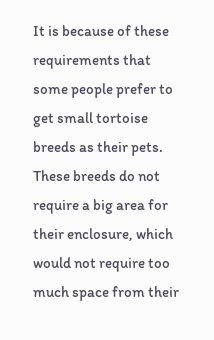It is because of these requirements that some people prefer to get small tortoise breeds as their pets. These breeds do not require a big area for their enclosure, which would not require too much space from their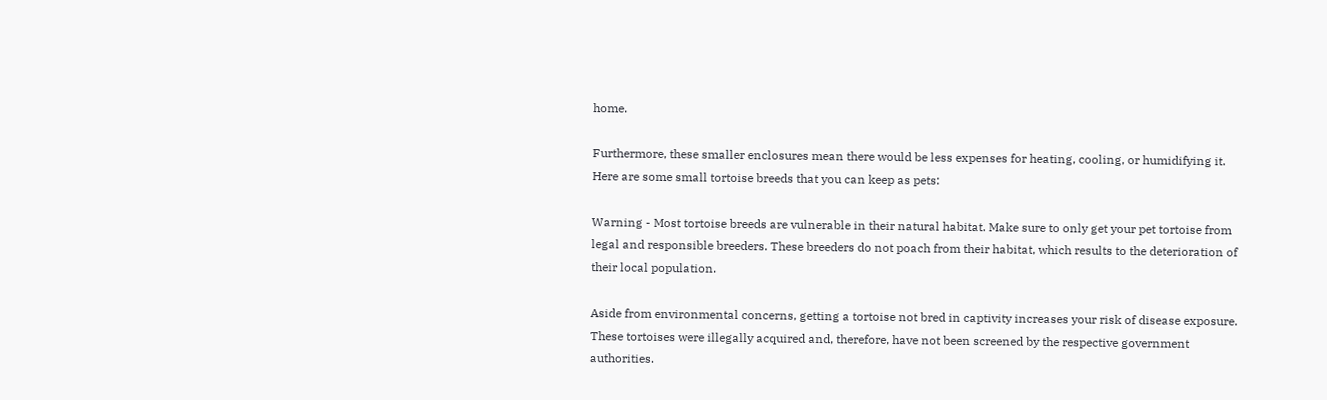home.

Furthermore, these smaller enclosures mean there would be less expenses for heating, cooling, or humidifying it. Here are some small tortoise breeds that you can keep as pets:

Warning - Most tortoise breeds are vulnerable in their natural habitat. Make sure to only get your pet tortoise from legal and responsible breeders. These breeders do not poach from their habitat, which results to the deterioration of their local population.

Aside from environmental concerns, getting a tortoise not bred in captivity increases your risk of disease exposure. These tortoises were illegally acquired and, therefore, have not been screened by the respective government authorities.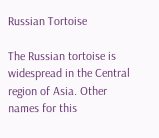Russian Tortoise

The Russian tortoise is widespread in the Central region of Asia. Other names for this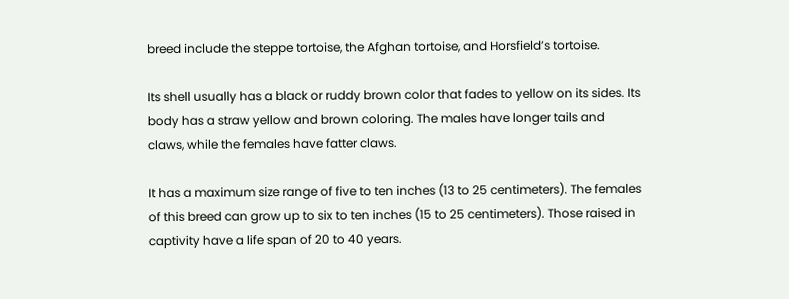breed include the steppe tortoise, the Afghan tortoise, and Horsfield’s tortoise.

Its shell usually has a black or ruddy brown color that fades to yellow on its sides. Its body has a straw yellow and brown coloring. The males have longer tails and claws, while the females have fatter claws.

It has a maximum size range of five to ten inches (13 to 25 centimeters). The females of this breed can grow up to six to ten inches (15 to 25 centimeters). Those raised in captivity have a life span of 20 to 40 years.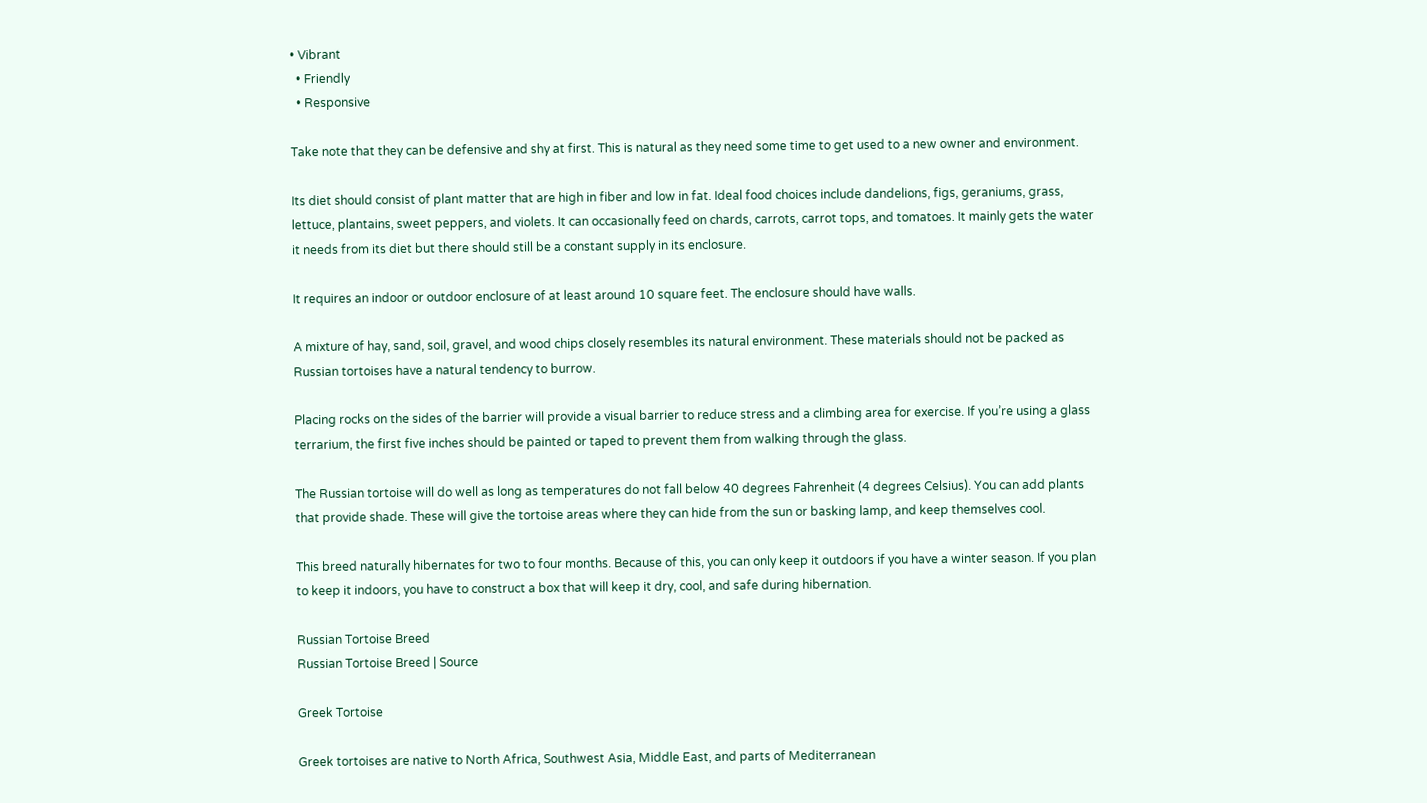• Vibrant
  • Friendly
  • Responsive

Take note that they can be defensive and shy at first. This is natural as they need some time to get used to a new owner and environment.

Its diet should consist of plant matter that are high in fiber and low in fat. Ideal food choices include dandelions, figs, geraniums, grass, lettuce, plantains, sweet peppers, and violets. It can occasionally feed on chards, carrots, carrot tops, and tomatoes. It mainly gets the water it needs from its diet but there should still be a constant supply in its enclosure.

It requires an indoor or outdoor enclosure of at least around 10 square feet. The enclosure should have walls.

A mixture of hay, sand, soil, gravel, and wood chips closely resembles its natural environment. These materials should not be packed as Russian tortoises have a natural tendency to burrow.

Placing rocks on the sides of the barrier will provide a visual barrier to reduce stress and a climbing area for exercise. If you’re using a glass terrarium, the first five inches should be painted or taped to prevent them from walking through the glass.

The Russian tortoise will do well as long as temperatures do not fall below 40 degrees Fahrenheit (4 degrees Celsius). You can add plants that provide shade. These will give the tortoise areas where they can hide from the sun or basking lamp, and keep themselves cool.

This breed naturally hibernates for two to four months. Because of this, you can only keep it outdoors if you have a winter season. If you plan to keep it indoors, you have to construct a box that will keep it dry, cool, and safe during hibernation.

Russian Tortoise Breed
Russian Tortoise Breed | Source

Greek Tortoise

Greek tortoises are native to North Africa, Southwest Asia, Middle East, and parts of Mediterranean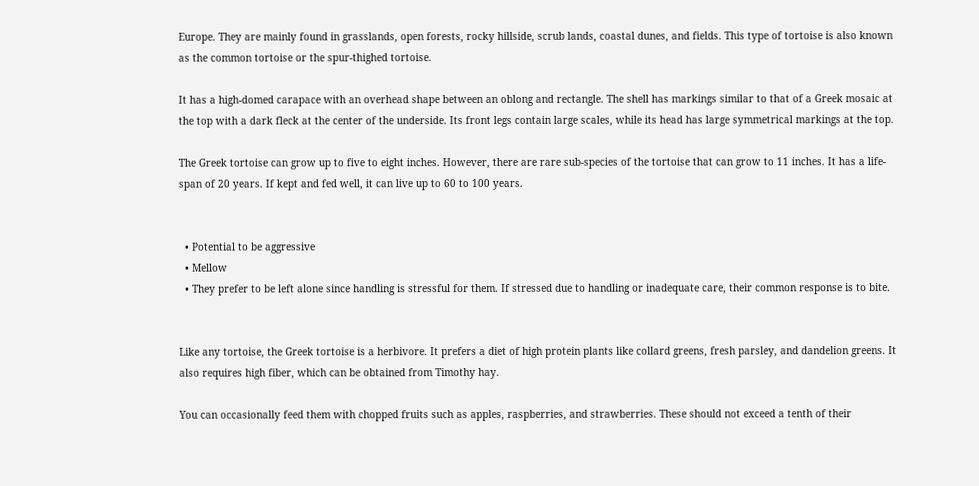Europe. They are mainly found in grasslands, open forests, rocky hillside, scrub lands, coastal dunes, and fields. This type of tortoise is also known as the common tortoise or the spur-thighed tortoise.

It has a high-domed carapace with an overhead shape between an oblong and rectangle. The shell has markings similar to that of a Greek mosaic at the top with a dark fleck at the center of the underside. Its front legs contain large scales, while its head has large symmetrical markings at the top.

The Greek tortoise can grow up to five to eight inches. However, there are rare sub-species of the tortoise that can grow to 11 inches. It has a life-span of 20 years. If kept and fed well, it can live up to 60 to 100 years.


  • Potential to be aggressive
  • Mellow
  • They prefer to be left alone since handling is stressful for them. If stressed due to handling or inadequate care, their common response is to bite.


Like any tortoise, the Greek tortoise is a herbivore. It prefers a diet of high protein plants like collard greens, fresh parsley, and dandelion greens. It also requires high fiber, which can be obtained from Timothy hay.

You can occasionally feed them with chopped fruits such as apples, raspberries, and strawberries. These should not exceed a tenth of their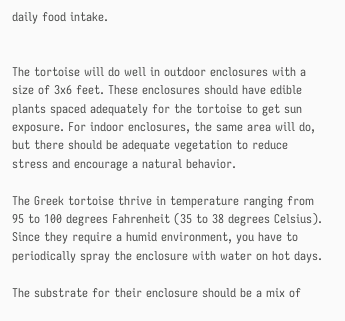daily food intake.


The tortoise will do well in outdoor enclosures with a size of 3x6 feet. These enclosures should have edible plants spaced adequately for the tortoise to get sun exposure. For indoor enclosures, the same area will do, but there should be adequate vegetation to reduce stress and encourage a natural behavior.

The Greek tortoise thrive in temperature ranging from 95 to 100 degrees Fahrenheit (35 to 38 degrees Celsius). Since they require a humid environment, you have to periodically spray the enclosure with water on hot days.

The substrate for their enclosure should be a mix of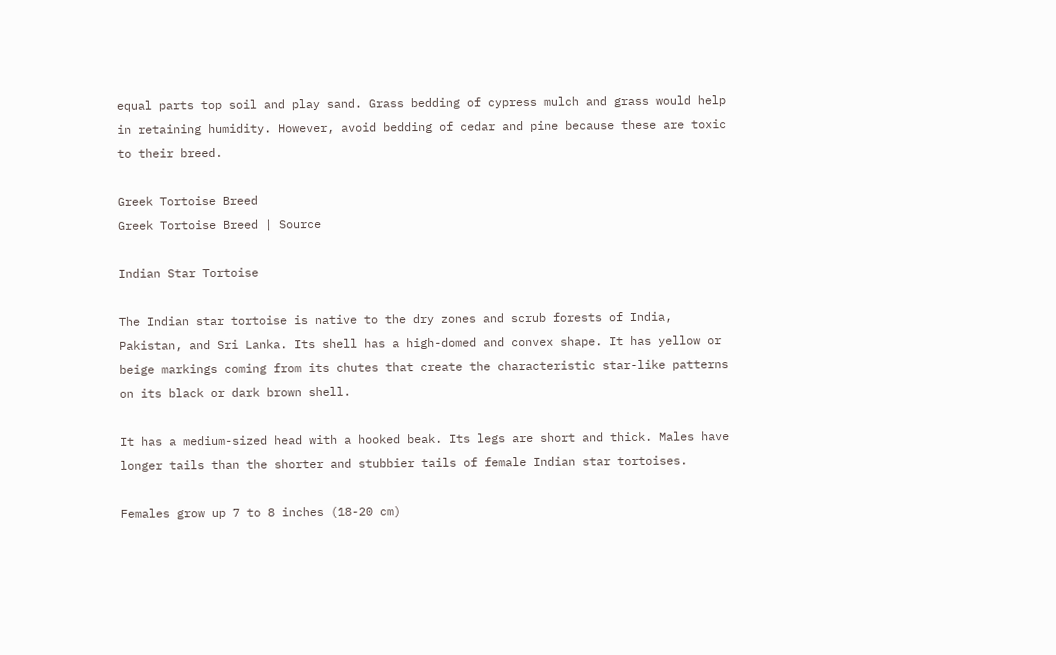equal parts top soil and play sand. Grass bedding of cypress mulch and grass would help in retaining humidity. However, avoid bedding of cedar and pine because these are toxic to their breed.

Greek Tortoise Breed
Greek Tortoise Breed | Source

Indian Star Tortoise

The Indian star tortoise is native to the dry zones and scrub forests of India, Pakistan, and Sri Lanka. Its shell has a high-domed and convex shape. It has yellow or beige markings coming from its chutes that create the characteristic star-like patterns on its black or dark brown shell.

It has a medium-sized head with a hooked beak. Its legs are short and thick. Males have longer tails than the shorter and stubbier tails of female Indian star tortoises.

Females grow up 7 to 8 inches (18-20 cm)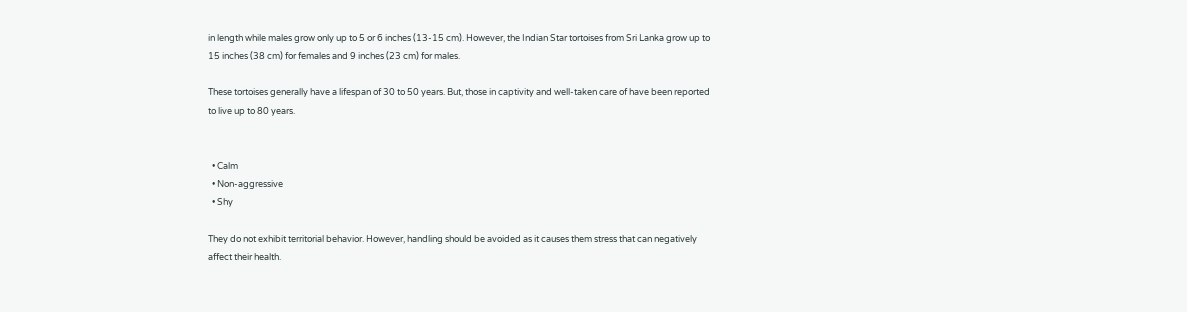in length while males grow only up to 5 or 6 inches (13-15 cm). However, the Indian Star tortoises from Sri Lanka grow up to 15 inches (38 cm) for females and 9 inches (23 cm) for males.

These tortoises generally have a lifespan of 30 to 50 years. But, those in captivity and well-taken care of have been reported to live up to 80 years.


  • Calm
  • Non-aggressive
  • Shy

They do not exhibit territorial behavior. However, handling should be avoided as it causes them stress that can negatively affect their health.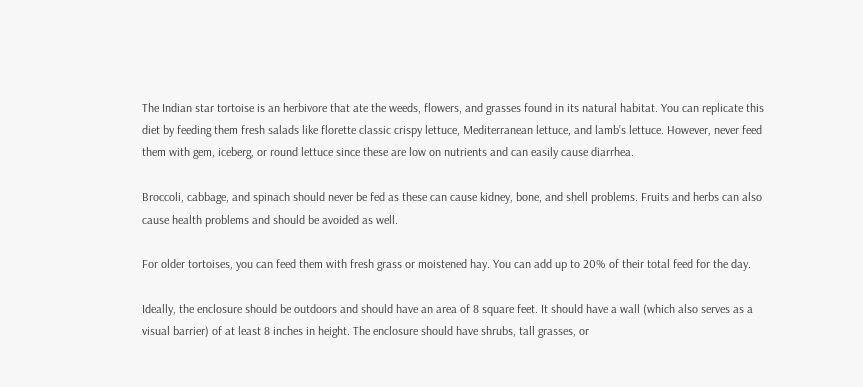The Indian star tortoise is an herbivore that ate the weeds, flowers, and grasses found in its natural habitat. You can replicate this diet by feeding them fresh salads like florette classic crispy lettuce, Mediterranean lettuce, and lamb’s lettuce. However, never feed them with gem, iceberg, or round lettuce since these are low on nutrients and can easily cause diarrhea.

Broccoli, cabbage, and spinach should never be fed as these can cause kidney, bone, and shell problems. Fruits and herbs can also cause health problems and should be avoided as well.

For older tortoises, you can feed them with fresh grass or moistened hay. You can add up to 20% of their total feed for the day.

Ideally, the enclosure should be outdoors and should have an area of 8 square feet. It should have a wall (which also serves as a visual barrier) of at least 8 inches in height. The enclosure should have shrubs, tall grasses, or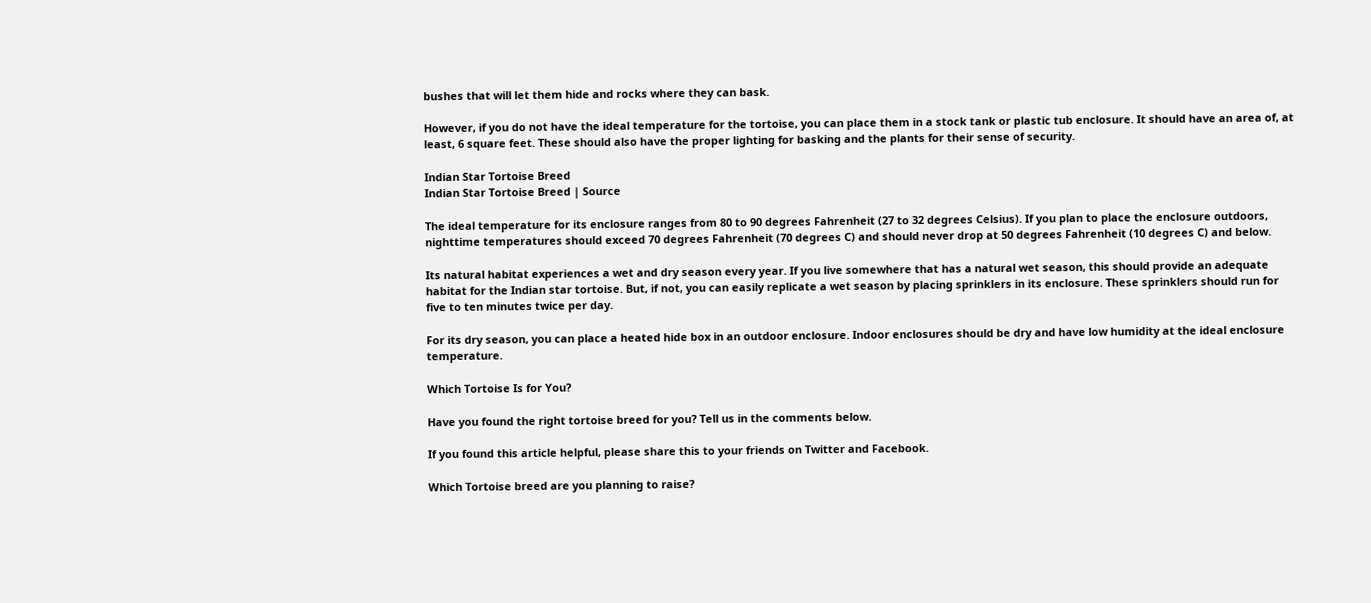bushes that will let them hide and rocks where they can bask.

However, if you do not have the ideal temperature for the tortoise, you can place them in a stock tank or plastic tub enclosure. It should have an area of, at least, 6 square feet. These should also have the proper lighting for basking and the plants for their sense of security.

Indian Star Tortoise Breed
Indian Star Tortoise Breed | Source

The ideal temperature for its enclosure ranges from 80 to 90 degrees Fahrenheit (27 to 32 degrees Celsius). If you plan to place the enclosure outdoors, nighttime temperatures should exceed 70 degrees Fahrenheit (70 degrees C) and should never drop at 50 degrees Fahrenheit (10 degrees C) and below.

Its natural habitat experiences a wet and dry season every year. If you live somewhere that has a natural wet season, this should provide an adequate habitat for the Indian star tortoise. But, if not, you can easily replicate a wet season by placing sprinklers in its enclosure. These sprinklers should run for five to ten minutes twice per day.

For its dry season, you can place a heated hide box in an outdoor enclosure. Indoor enclosures should be dry and have low humidity at the ideal enclosure temperature.

Which Tortoise Is for You?

Have you found the right tortoise breed for you? Tell us in the comments below.

If you found this article helpful, please share this to your friends on Twitter and Facebook.

Which Tortoise breed are you planning to raise?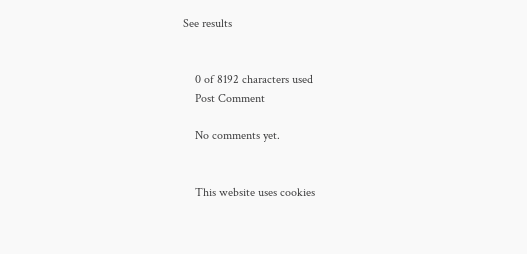See results


    0 of 8192 characters used
    Post Comment

    No comments yet.


    This website uses cookies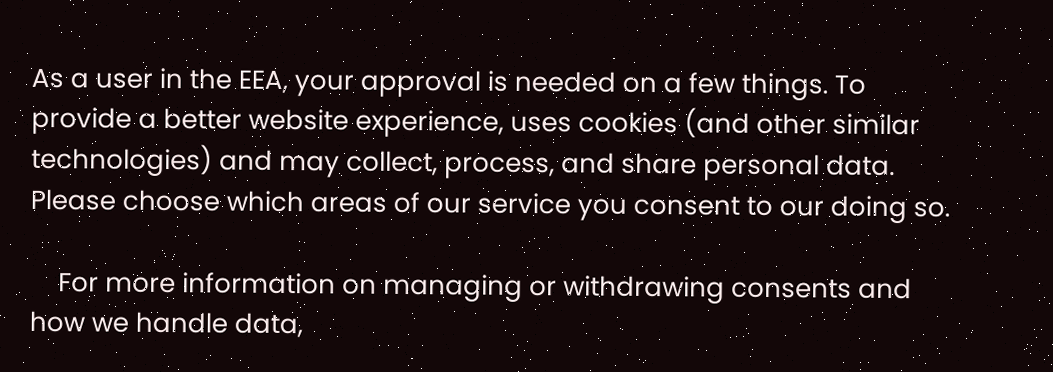As a user in the EEA, your approval is needed on a few things. To provide a better website experience, uses cookies (and other similar technologies) and may collect, process, and share personal data. Please choose which areas of our service you consent to our doing so.

    For more information on managing or withdrawing consents and how we handle data,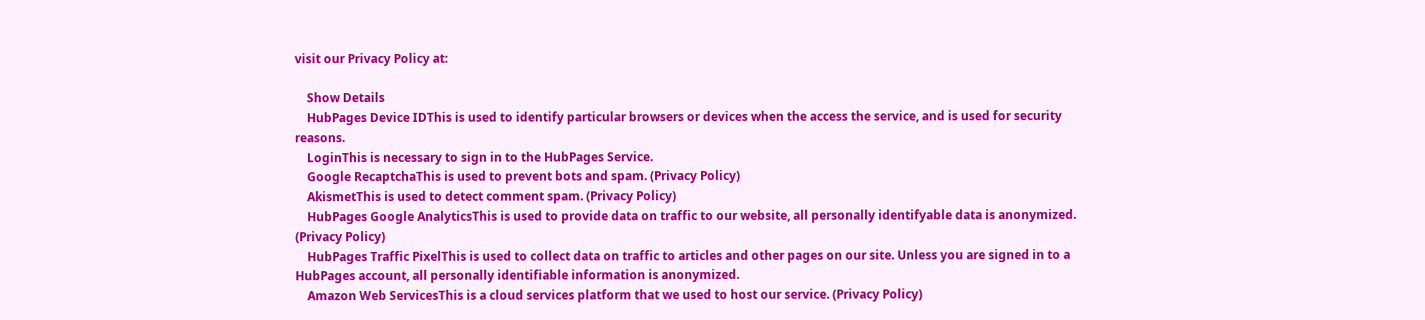visit our Privacy Policy at:

    Show Details
    HubPages Device IDThis is used to identify particular browsers or devices when the access the service, and is used for security reasons.
    LoginThis is necessary to sign in to the HubPages Service.
    Google RecaptchaThis is used to prevent bots and spam. (Privacy Policy)
    AkismetThis is used to detect comment spam. (Privacy Policy)
    HubPages Google AnalyticsThis is used to provide data on traffic to our website, all personally identifyable data is anonymized. (Privacy Policy)
    HubPages Traffic PixelThis is used to collect data on traffic to articles and other pages on our site. Unless you are signed in to a HubPages account, all personally identifiable information is anonymized.
    Amazon Web ServicesThis is a cloud services platform that we used to host our service. (Privacy Policy)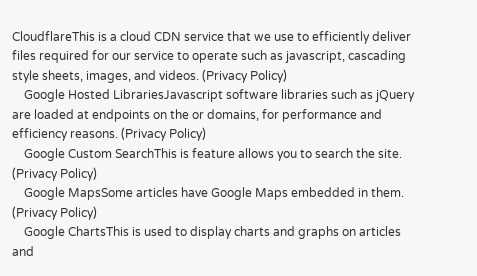CloudflareThis is a cloud CDN service that we use to efficiently deliver files required for our service to operate such as javascript, cascading style sheets, images, and videos. (Privacy Policy)
    Google Hosted LibrariesJavascript software libraries such as jQuery are loaded at endpoints on the or domains, for performance and efficiency reasons. (Privacy Policy)
    Google Custom SearchThis is feature allows you to search the site. (Privacy Policy)
    Google MapsSome articles have Google Maps embedded in them. (Privacy Policy)
    Google ChartsThis is used to display charts and graphs on articles and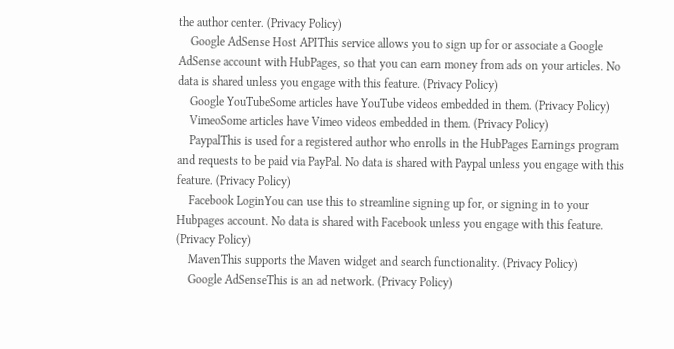the author center. (Privacy Policy)
    Google AdSense Host APIThis service allows you to sign up for or associate a Google AdSense account with HubPages, so that you can earn money from ads on your articles. No data is shared unless you engage with this feature. (Privacy Policy)
    Google YouTubeSome articles have YouTube videos embedded in them. (Privacy Policy)
    VimeoSome articles have Vimeo videos embedded in them. (Privacy Policy)
    PaypalThis is used for a registered author who enrolls in the HubPages Earnings program and requests to be paid via PayPal. No data is shared with Paypal unless you engage with this feature. (Privacy Policy)
    Facebook LoginYou can use this to streamline signing up for, or signing in to your Hubpages account. No data is shared with Facebook unless you engage with this feature. (Privacy Policy)
    MavenThis supports the Maven widget and search functionality. (Privacy Policy)
    Google AdSenseThis is an ad network. (Privacy Policy)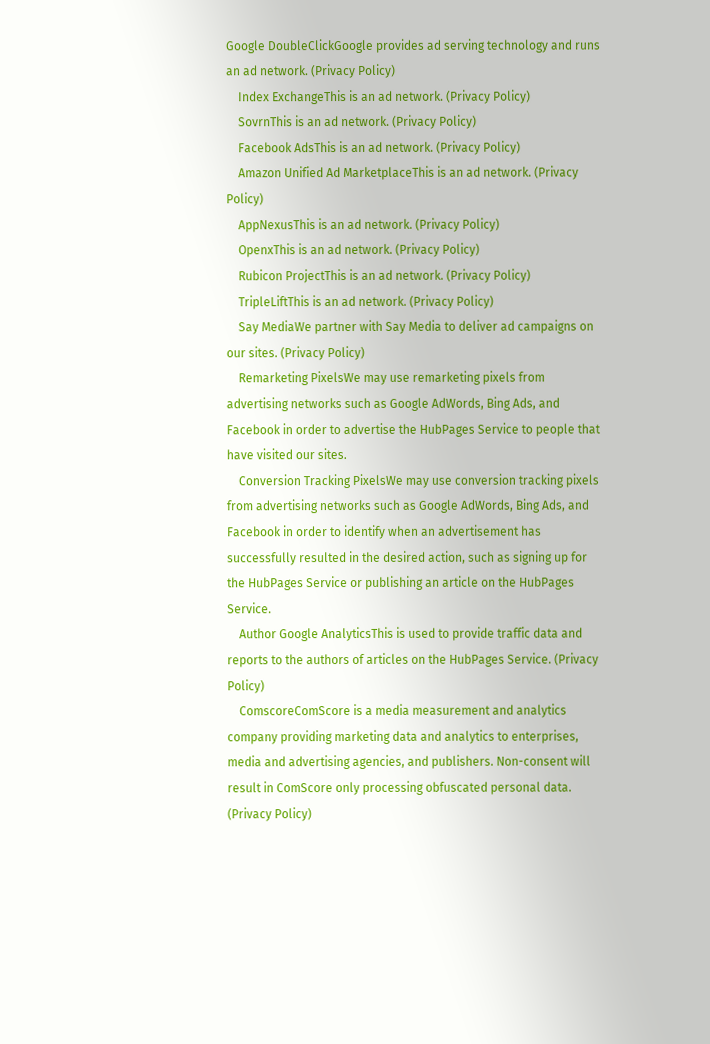Google DoubleClickGoogle provides ad serving technology and runs an ad network. (Privacy Policy)
    Index ExchangeThis is an ad network. (Privacy Policy)
    SovrnThis is an ad network. (Privacy Policy)
    Facebook AdsThis is an ad network. (Privacy Policy)
    Amazon Unified Ad MarketplaceThis is an ad network. (Privacy Policy)
    AppNexusThis is an ad network. (Privacy Policy)
    OpenxThis is an ad network. (Privacy Policy)
    Rubicon ProjectThis is an ad network. (Privacy Policy)
    TripleLiftThis is an ad network. (Privacy Policy)
    Say MediaWe partner with Say Media to deliver ad campaigns on our sites. (Privacy Policy)
    Remarketing PixelsWe may use remarketing pixels from advertising networks such as Google AdWords, Bing Ads, and Facebook in order to advertise the HubPages Service to people that have visited our sites.
    Conversion Tracking PixelsWe may use conversion tracking pixels from advertising networks such as Google AdWords, Bing Ads, and Facebook in order to identify when an advertisement has successfully resulted in the desired action, such as signing up for the HubPages Service or publishing an article on the HubPages Service.
    Author Google AnalyticsThis is used to provide traffic data and reports to the authors of articles on the HubPages Service. (Privacy Policy)
    ComscoreComScore is a media measurement and analytics company providing marketing data and analytics to enterprises, media and advertising agencies, and publishers. Non-consent will result in ComScore only processing obfuscated personal data. (Privacy Policy)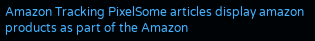Amazon Tracking PixelSome articles display amazon products as part of the Amazon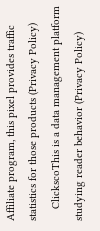Affiliate program, this pixel provides traffic statistics for those products (Privacy Policy)
    ClickscoThis is a data management platform studying reader behavior (Privacy Policy)